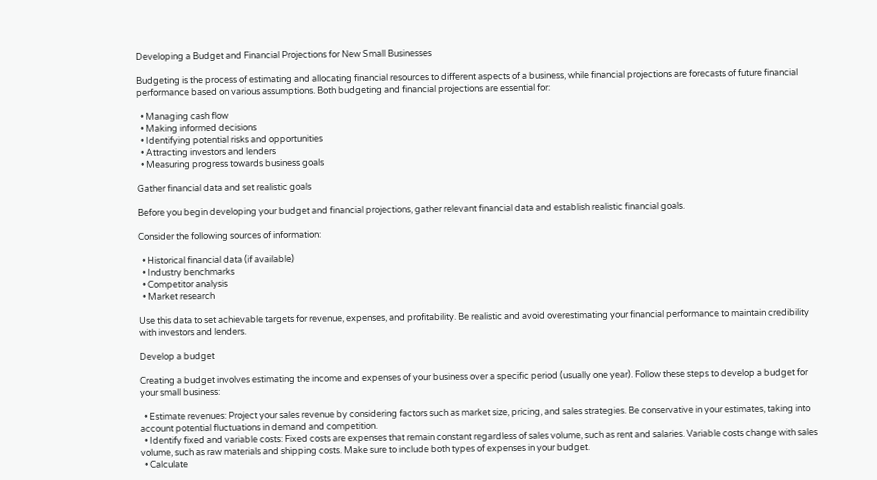Developing a Budget and Financial Projections for New Small Businesses

Budgeting is the process of estimating and allocating financial resources to different aspects of a business, while financial projections are forecasts of future financial performance based on various assumptions. Both budgeting and financial projections are essential for:

  • Managing cash flow
  • Making informed decisions
  • Identifying potential risks and opportunities
  • Attracting investors and lenders
  • Measuring progress towards business goals

Gather financial data and set realistic goals

Before you begin developing your budget and financial projections, gather relevant financial data and establish realistic financial goals.

Consider the following sources of information:

  • Historical financial data (if available)
  • Industry benchmarks
  • Competitor analysis
  • Market research

Use this data to set achievable targets for revenue, expenses, and profitability. Be realistic and avoid overestimating your financial performance to maintain credibility with investors and lenders.

Develop a budget

Creating a budget involves estimating the income and expenses of your business over a specific period (usually one year). Follow these steps to develop a budget for your small business:

  • Estimate revenues: Project your sales revenue by considering factors such as market size, pricing, and sales strategies. Be conservative in your estimates, taking into account potential fluctuations in demand and competition.
  • Identify fixed and variable costs: Fixed costs are expenses that remain constant regardless of sales volume, such as rent and salaries. Variable costs change with sales volume, such as raw materials and shipping costs. Make sure to include both types of expenses in your budget.
  • Calculate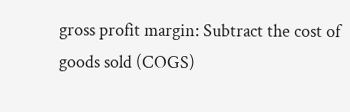gross profit margin: Subtract the cost of goods sold (COGS)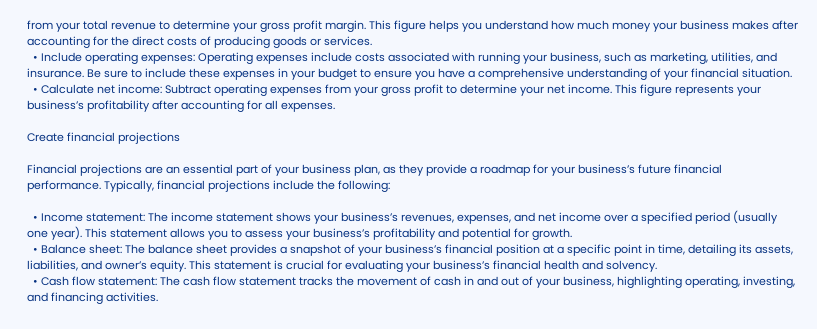from your total revenue to determine your gross profit margin. This figure helps you understand how much money your business makes after accounting for the direct costs of producing goods or services.
  • Include operating expenses: Operating expenses include costs associated with running your business, such as marketing, utilities, and insurance. Be sure to include these expenses in your budget to ensure you have a comprehensive understanding of your financial situation.
  • Calculate net income: Subtract operating expenses from your gross profit to determine your net income. This figure represents your business’s profitability after accounting for all expenses.

Create financial projections

Financial projections are an essential part of your business plan, as they provide a roadmap for your business’s future financial performance. Typically, financial projections include the following:

  • Income statement: The income statement shows your business’s revenues, expenses, and net income over a specified period (usually one year). This statement allows you to assess your business’s profitability and potential for growth.
  • Balance sheet: The balance sheet provides a snapshot of your business’s financial position at a specific point in time, detailing its assets, liabilities, and owner’s equity. This statement is crucial for evaluating your business’s financial health and solvency.
  • Cash flow statement: The cash flow statement tracks the movement of cash in and out of your business, highlighting operating, investing, and financing activities.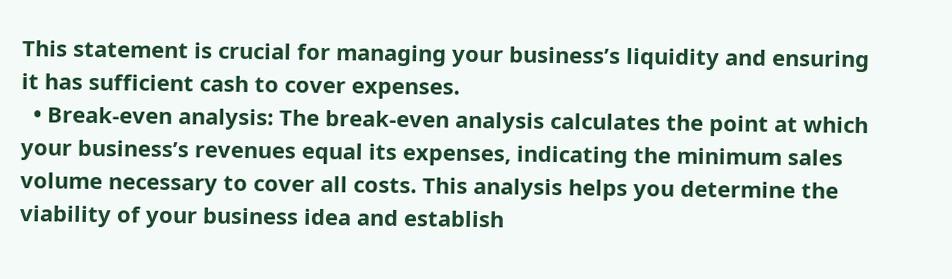This statement is crucial for managing your business’s liquidity and ensuring it has sufficient cash to cover expenses.
  • Break-even analysis: The break-even analysis calculates the point at which your business’s revenues equal its expenses, indicating the minimum sales volume necessary to cover all costs. This analysis helps you determine the viability of your business idea and establish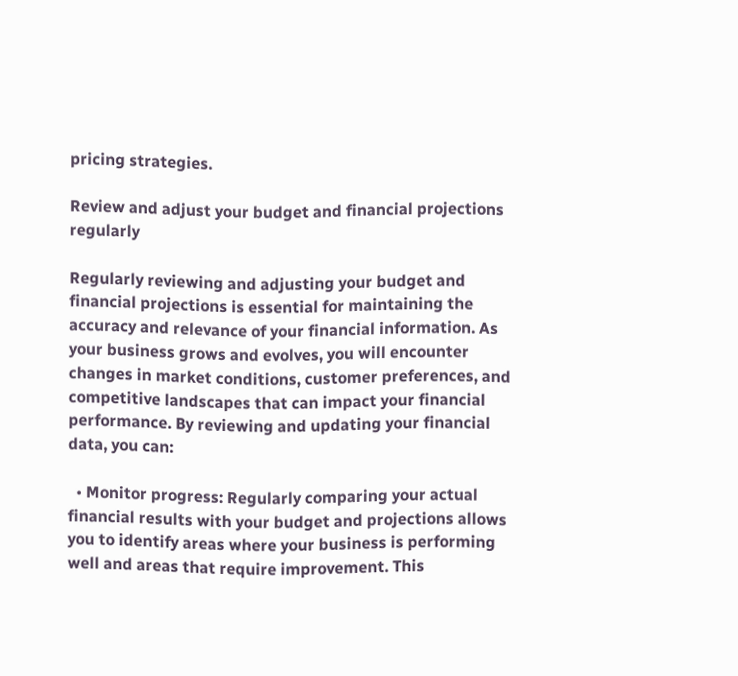pricing strategies.

Review and adjust your budget and financial projections regularly

Regularly reviewing and adjusting your budget and financial projections is essential for maintaining the accuracy and relevance of your financial information. As your business grows and evolves, you will encounter changes in market conditions, customer preferences, and competitive landscapes that can impact your financial performance. By reviewing and updating your financial data, you can:

  • Monitor progress: Regularly comparing your actual financial results with your budget and projections allows you to identify areas where your business is performing well and areas that require improvement. This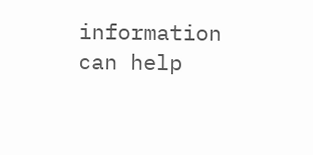information can help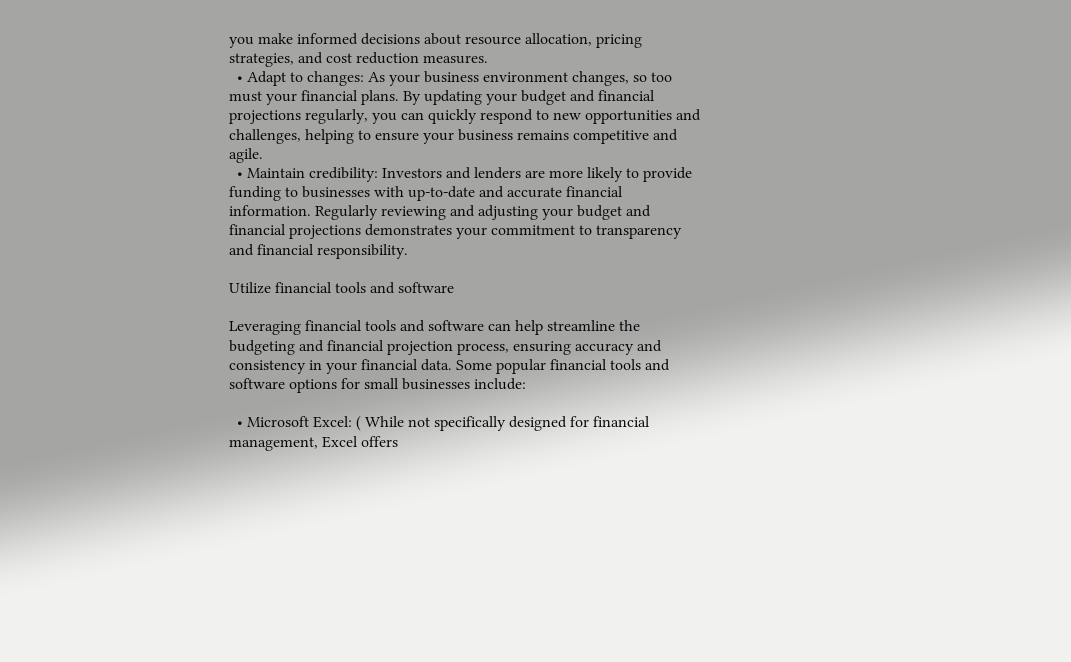you make informed decisions about resource allocation, pricing strategies, and cost reduction measures.
  • Adapt to changes: As your business environment changes, so too must your financial plans. By updating your budget and financial projections regularly, you can quickly respond to new opportunities and challenges, helping to ensure your business remains competitive and agile.
  • Maintain credibility: Investors and lenders are more likely to provide funding to businesses with up-to-date and accurate financial information. Regularly reviewing and adjusting your budget and financial projections demonstrates your commitment to transparency and financial responsibility.

Utilize financial tools and software

Leveraging financial tools and software can help streamline the budgeting and financial projection process, ensuring accuracy and consistency in your financial data. Some popular financial tools and software options for small businesses include:

  • Microsoft Excel: ( While not specifically designed for financial management, Excel offers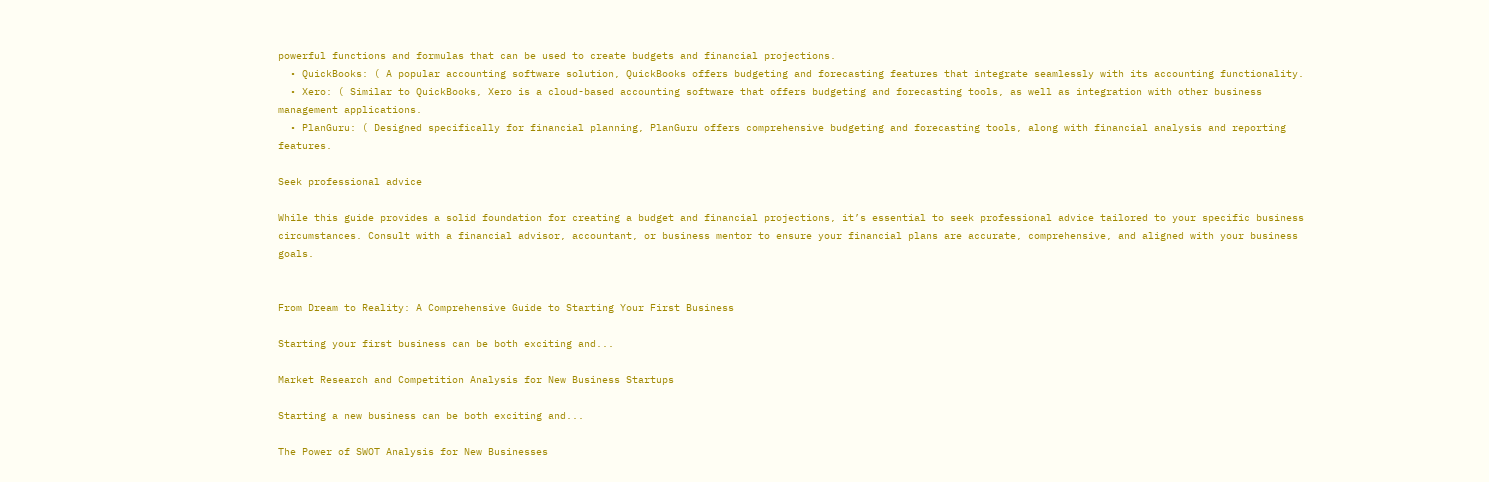powerful functions and formulas that can be used to create budgets and financial projections.
  • QuickBooks: ( A popular accounting software solution, QuickBooks offers budgeting and forecasting features that integrate seamlessly with its accounting functionality.
  • Xero: ( Similar to QuickBooks, Xero is a cloud-based accounting software that offers budgeting and forecasting tools, as well as integration with other business management applications.
  • PlanGuru: ( Designed specifically for financial planning, PlanGuru offers comprehensive budgeting and forecasting tools, along with financial analysis and reporting features.

Seek professional advice

While this guide provides a solid foundation for creating a budget and financial projections, it’s essential to seek professional advice tailored to your specific business circumstances. Consult with a financial advisor, accountant, or business mentor to ensure your financial plans are accurate, comprehensive, and aligned with your business goals.


From Dream to Reality: A Comprehensive Guide to Starting Your First Business

Starting your first business can be both exciting and...

Market Research and Competition Analysis for New Business Startups

Starting a new business can be both exciting and...

The Power of SWOT Analysis for New Businesses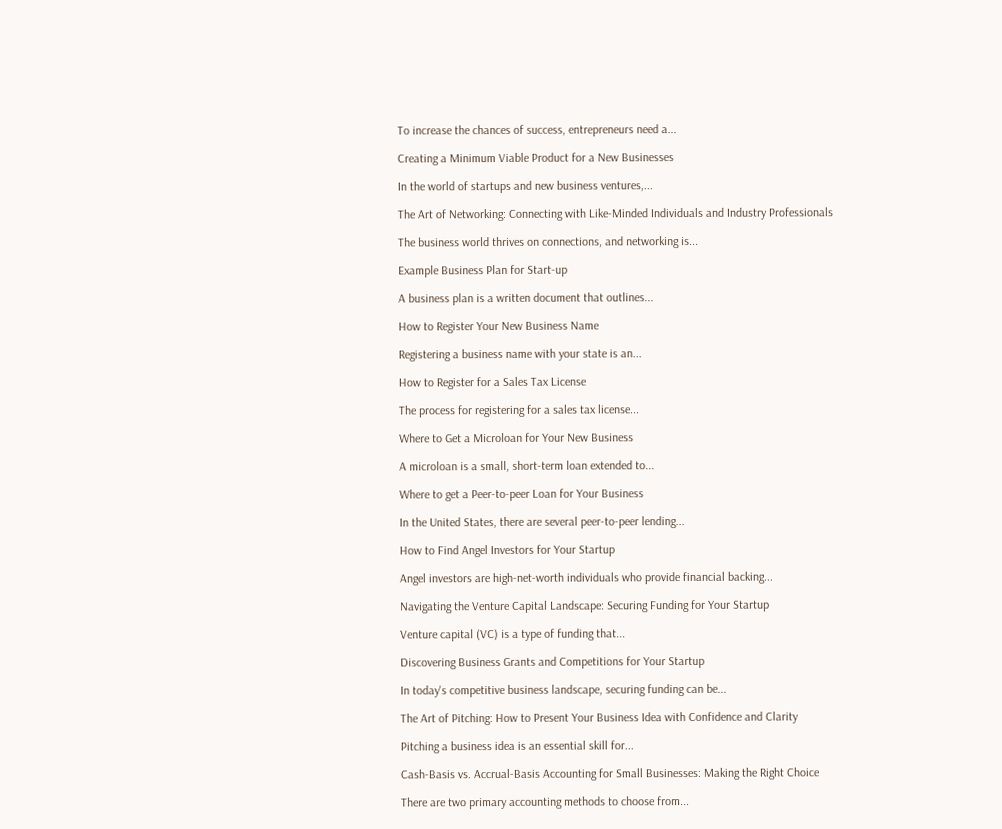To increase the chances of success, entrepreneurs need a...

Creating a Minimum Viable Product for a New Businesses

In the world of startups and new business ventures,...

The Art of Networking: Connecting with Like-Minded Individuals and Industry Professionals

The business world thrives on connections, and networking is...

Example Business Plan for Start-up

A business plan is a written document that outlines...

How to Register Your New Business Name

Registering a business name with your state is an...

How to Register for a Sales Tax License

The process for registering for a sales tax license...

Where to Get a Microloan for Your New Business

A microloan is a small, short-term loan extended to...

Where to get a Peer-to-peer Loan for Your Business

In the United States, there are several peer-to-peer lending...

How to Find Angel Investors for Your Startup

Angel investors are high-net-worth individuals who provide financial backing...

Navigating the Venture Capital Landscape: Securing Funding for Your Startup

Venture capital (VC) is a type of funding that...

Discovering Business Grants and Competitions for Your Startup

In today's competitive business landscape, securing funding can be...

The Art of Pitching: How to Present Your Business Idea with Confidence and Clarity

Pitching a business idea is an essential skill for...

Cash-Basis vs. Accrual-Basis Accounting for Small Businesses: Making the Right Choice

There are two primary accounting methods to choose from...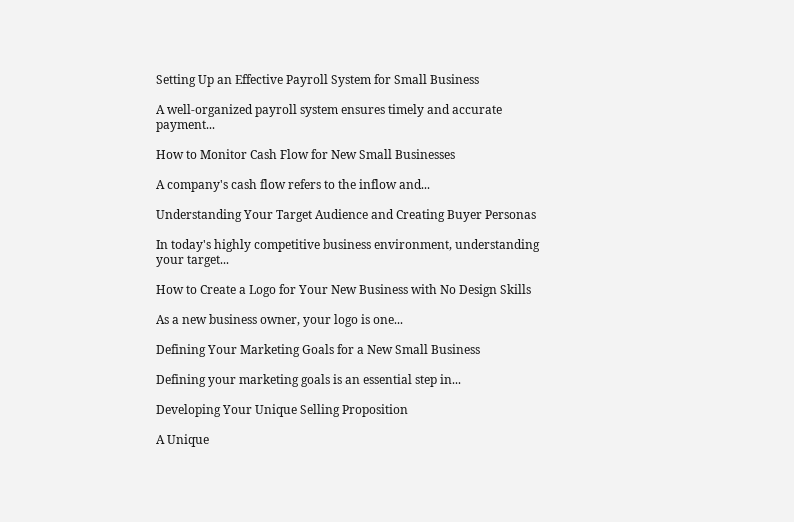Setting Up an Effective Payroll System for Small Business

A well-organized payroll system ensures timely and accurate payment...

How to Monitor Cash Flow for New Small Businesses

A company's cash flow refers to the inflow and...

Understanding Your Target Audience and Creating Buyer Personas

In today's highly competitive business environment, understanding your target...

How to Create a Logo for Your New Business with No Design Skills

As a new business owner, your logo is one...

Defining Your Marketing Goals for a New Small Business

Defining your marketing goals is an essential step in...

Developing Your Unique Selling Proposition

A Unique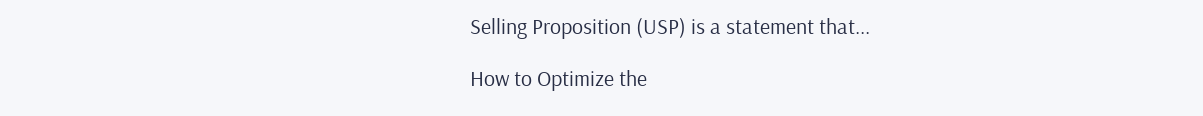Selling Proposition (USP) is a statement that...

How to Optimize the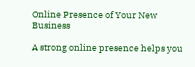Online Presence of Your New Business

A strong online presence helps you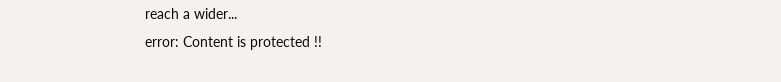reach a wider...
error: Content is protected !!